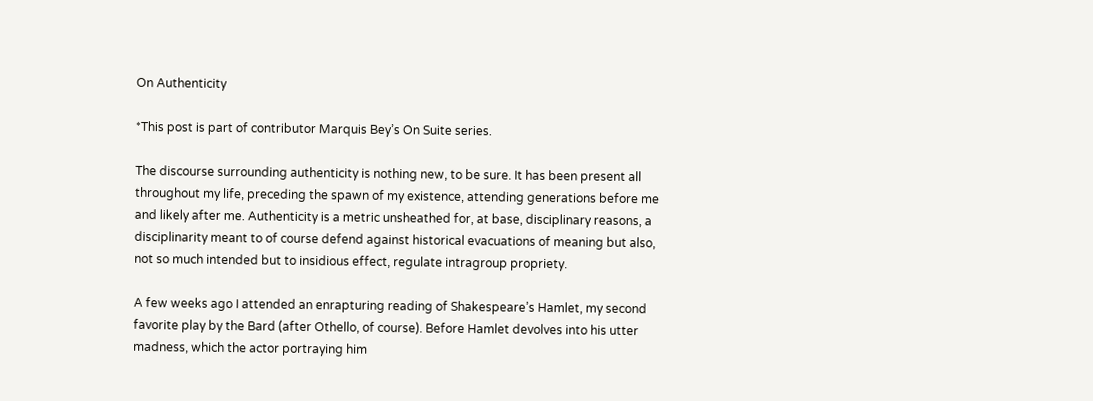On Authenticity

*This post is part of contributor Marquis Bey’s On Suite series.

The discourse surrounding authenticity is nothing new, to be sure. It has been present all throughout my life, preceding the spawn of my existence, attending generations before me and likely after me. Authenticity is a metric unsheathed for, at base, disciplinary reasons, a disciplinarity meant to of course defend against historical evacuations of meaning but also, not so much intended but to insidious effect, regulate intragroup propriety.

A few weeks ago I attended an enrapturing reading of Shakespeare’s Hamlet, my second favorite play by the Bard (after Othello, of course). Before Hamlet devolves into his utter madness, which the actor portraying him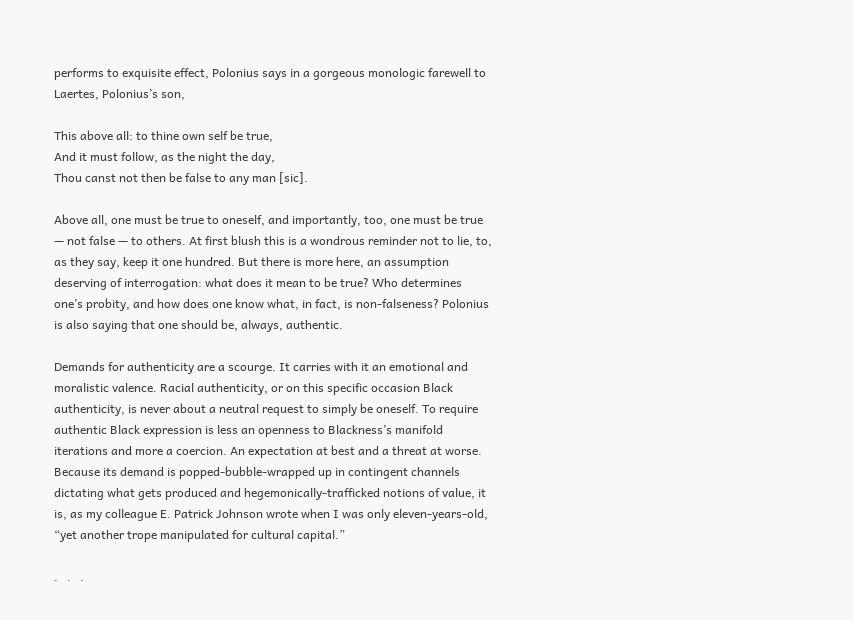performs to exquisite effect, Polonius says in a gorgeous monologic farewell to Laertes, Polonius’s son,

This above all: to thine own self be true,
And it must follow, as the night the day,
Thou canst not then be false to any man [sic].

Above all, one must be true to oneself, and importantly, too, one must be true — not false — to others. At first blush this is a wondrous reminder not to lie, to, as they say, keep it one hundred. But there is more here, an assumption deserving of interrogation: what does it mean to be true? Who determines one’s probity, and how does one know what, in fact, is non-falseness? Polonius is also saying that one should be, always, authentic.

Demands for authenticity are a scourge. It carries with it an emotional and moralistic valence. Racial authenticity, or on this specific occasion Black authenticity, is never about a neutral request to simply be oneself. To require authentic Black expression is less an openness to Blackness’s manifold iterations and more a coercion. An expectation at best and a threat at worse. Because its demand is popped-bubble-wrapped up in contingent channels dictating what gets produced and hegemonically-trafficked notions of value, it is, as my colleague E. Patrick Johnson wrote when I was only eleven-years-old, “yet another trope manipulated for cultural capital.”

.   .   .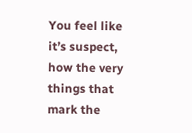You feel like it’s suspect, how the very things that mark the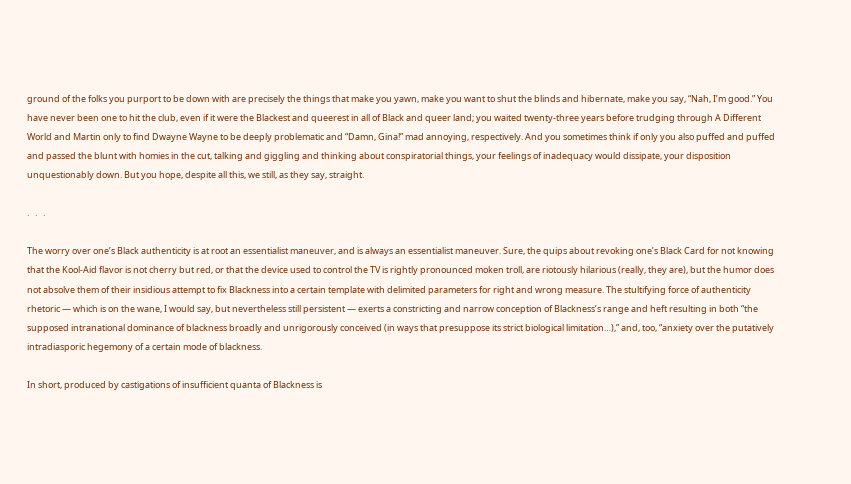ground of the folks you purport to be down with are precisely the things that make you yawn, make you want to shut the blinds and hibernate, make you say, “Nah, I’m good.” You have never been one to hit the club, even if it were the Blackest and queerest in all of Black and queer land; you waited twenty-three years before trudging through A Different World and Martin only to find Dwayne Wayne to be deeply problematic and “Damn, Gina!” mad annoying, respectively. And you sometimes think if only you also puffed and puffed and passed the blunt with homies in the cut, talking and giggling and thinking about conspiratorial things, your feelings of inadequacy would dissipate, your disposition unquestionably down. But you hope, despite all this, we still, as they say, straight.

.   .   .

The worry over one’s Black authenticity is at root an essentialist maneuver, and is always an essentialist maneuver. Sure, the quips about revoking one’s Black Card for not knowing that the Kool-Aid flavor is not cherry but red, or that the device used to control the TV is rightly pronounced moken troll, are riotously hilarious (really, they are), but the humor does not absolve them of their insidious attempt to fix Blackness into a certain template with delimited parameters for right and wrong measure. The stultifying force of authenticity rhetoric — which is on the wane, I would say, but nevertheless still persistent — exerts a constricting and narrow conception of Blackness’s range and heft resulting in both “the supposed intranational dominance of blackness broadly and unrigorously conceived (in ways that presuppose its strict biological limitation…),” and, too, “anxiety over the putatively intradiasporic hegemony of a certain mode of blackness.

In short, produced by castigations of insufficient quanta of Blackness is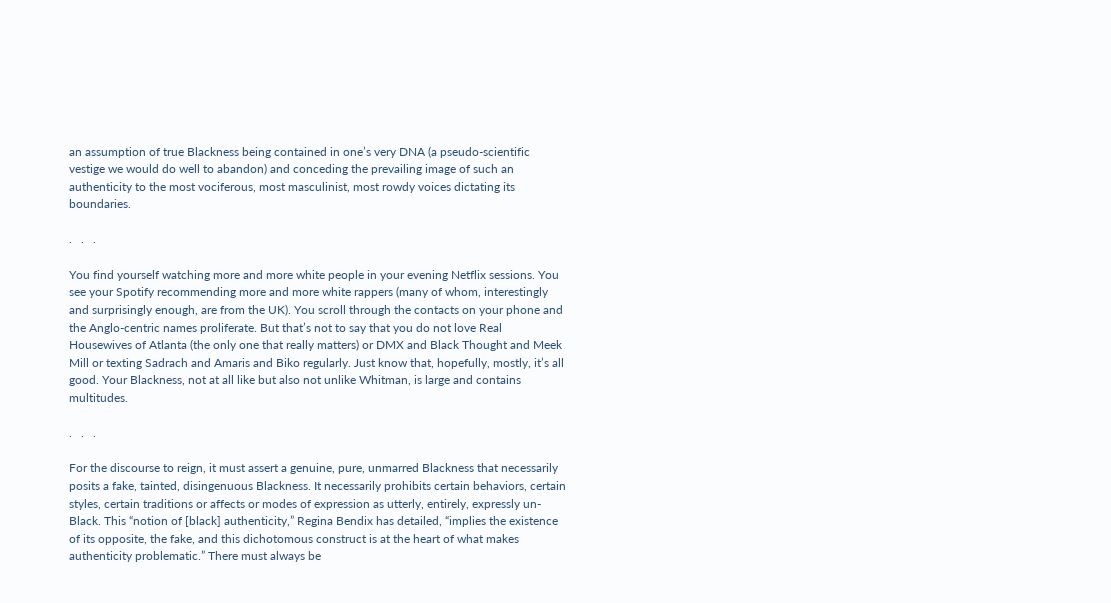an assumption of true Blackness being contained in one’s very DNA (a pseudo-scientific vestige we would do well to abandon) and conceding the prevailing image of such an authenticity to the most vociferous, most masculinist, most rowdy voices dictating its boundaries.

.   .   .

You find yourself watching more and more white people in your evening Netflix sessions. You see your Spotify recommending more and more white rappers (many of whom, interestingly and surprisingly enough, are from the UK). You scroll through the contacts on your phone and the Anglo-centric names proliferate. But that’s not to say that you do not love Real Housewives of Atlanta (the only one that really matters) or DMX and Black Thought and Meek Mill or texting Sadrach and Amaris and Biko regularly. Just know that, hopefully, mostly, it’s all good. Your Blackness, not at all like but also not unlike Whitman, is large and contains multitudes.

.   .   .

For the discourse to reign, it must assert a genuine, pure, unmarred Blackness that necessarily posits a fake, tainted, disingenuous Blackness. It necessarily prohibits certain behaviors, certain styles, certain traditions or affects or modes of expression as utterly, entirely, expressly un-Black. This “notion of [black] authenticity,” Regina Bendix has detailed, “implies the existence of its opposite, the fake, and this dichotomous construct is at the heart of what makes authenticity problematic.” There must always be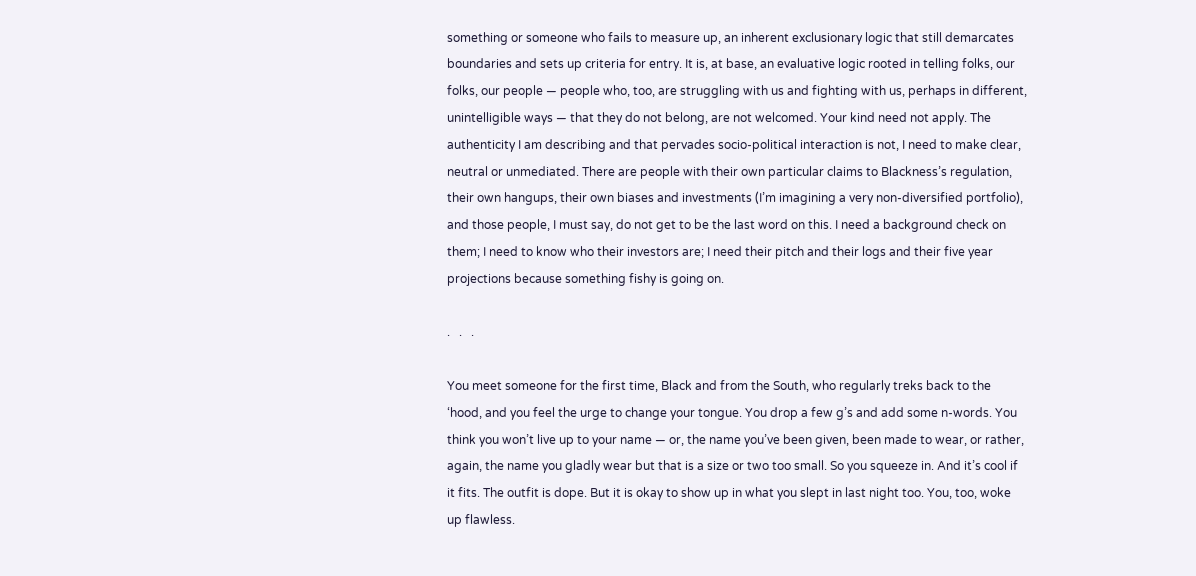something or someone who fails to measure up, an inherent exclusionary logic that still demarcates boundaries and sets up criteria for entry. It is, at base, an evaluative logic rooted in telling folks, our folks, our people — people who, too, are struggling with us and fighting with us, perhaps in different, unintelligible ways — that they do not belong, are not welcomed. Your kind need not apply. The authenticity I am describing and that pervades socio-political interaction is not, I need to make clear, neutral or unmediated. There are people with their own particular claims to Blackness’s regulation, their own hangups, their own biases and investments (I’m imagining a very non-diversified portfolio), and those people, I must say, do not get to be the last word on this. I need a background check on them; I need to know who their investors are; I need their pitch and their logs and their five year projections because something fishy is going on.

.   .   .

You meet someone for the first time, Black and from the South, who regularly treks back to the ‘hood, and you feel the urge to change your tongue. You drop a few g’s and add some n-words. You think you won’t live up to your name — or, the name you’ve been given, been made to wear, or rather, again, the name you gladly wear but that is a size or two too small. So you squeeze in. And it’s cool if it fits. The outfit is dope. But it is okay to show up in what you slept in last night too. You, too, woke up flawless.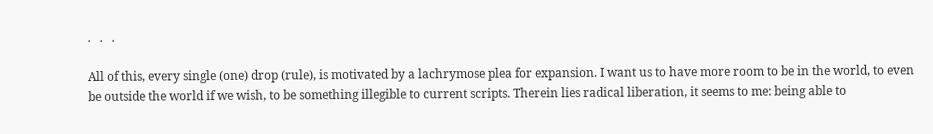.   .   .

All of this, every single (one) drop (rule), is motivated by a lachrymose plea for expansion. I want us to have more room to be in the world, to even be outside the world if we wish, to be something illegible to current scripts. Therein lies radical liberation, it seems to me: being able to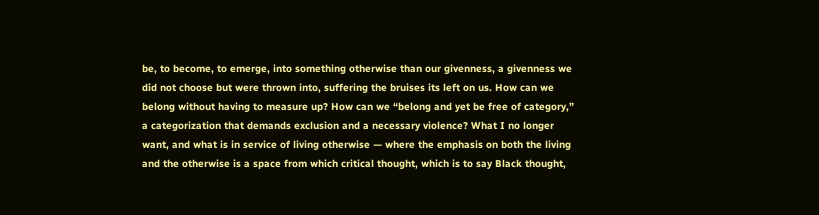be, to become, to emerge, into something otherwise than our givenness, a givenness we did not choose but were thrown into, suffering the bruises its left on us. How can we belong without having to measure up? How can we “belong and yet be free of category,” a categorization that demands exclusion and a necessary violence? What I no longer want, and what is in service of living otherwise — where the emphasis on both the living and the otherwise is a space from which critical thought, which is to say Black thought,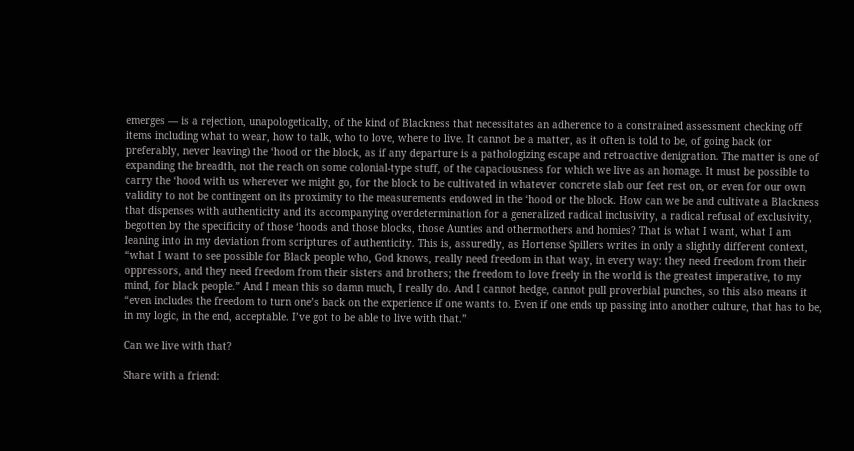emerges — is a rejection, unapologetically, of the kind of Blackness that necessitates an adherence to a constrained assessment checking off items including what to wear, how to talk, who to love, where to live. It cannot be a matter, as it often is told to be, of going back (or preferably, never leaving) the ‘hood or the block, as if any departure is a pathologizing escape and retroactive denigration. The matter is one of expanding the breadth, not the reach on some colonial-type stuff, of the capaciousness for which we live as an homage. It must be possible to carry the ‘hood with us wherever we might go, for the block to be cultivated in whatever concrete slab our feet rest on, or even for our own validity to not be contingent on its proximity to the measurements endowed in the ‘hood or the block. How can we be and cultivate a Blackness that dispenses with authenticity and its accompanying overdetermination for a generalized radical inclusivity, a radical refusal of exclusivity, begotten by the specificity of those ‘hoods and those blocks, those Aunties and othermothers and homies? That is what I want, what I am leaning into in my deviation from scriptures of authenticity. This is, assuredly, as Hortense Spillers writes in only a slightly different context, “what I want to see possible for Black people who, God knows, really need freedom in that way, in every way: they need freedom from their oppressors, and they need freedom from their sisters and brothers; the freedom to love freely in the world is the greatest imperative, to my mind, for black people.” And I mean this so damn much, I really do. And I cannot hedge, cannot pull proverbial punches, so this also means it “even includes the freedom to turn one’s back on the experience if one wants to. Even if one ends up passing into another culture, that has to be, in my logic, in the end, acceptable. I’ve got to be able to live with that.”

Can we live with that?

Share with a friend: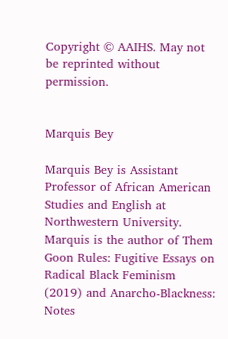Copyright © AAIHS. May not be reprinted without permission.


Marquis Bey

Marquis Bey is Assistant Professor of African American Studies and English at Northwestern University. Marquis is the author of Them Goon Rules: Fugitive Essays on Radical Black Feminism (2019) and Anarcho-Blackness: Notes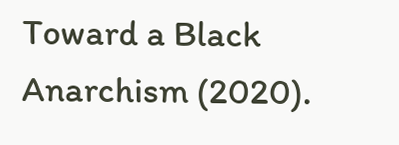Toward a Black Anarchism (2020).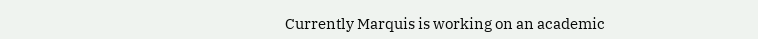Currently Marquis is working on an academic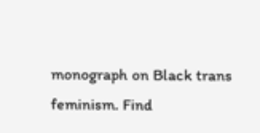monograph on Black trans feminism. Find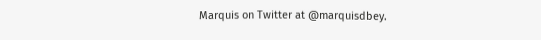Marquis on Twitter at @marquisdbey.